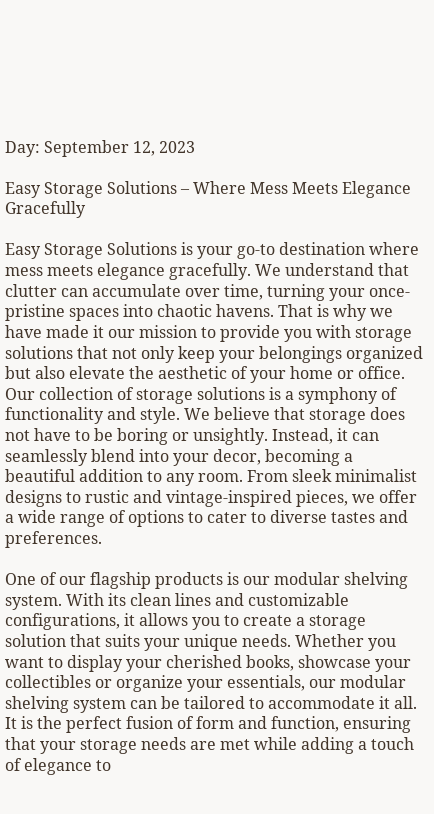Day: September 12, 2023

Easy Storage Solutions – Where Mess Meets Elegance Gracefully

Easy Storage Solutions is your go-to destination where mess meets elegance gracefully. We understand that clutter can accumulate over time, turning your once-pristine spaces into chaotic havens. That is why we have made it our mission to provide you with storage solutions that not only keep your belongings organized but also elevate the aesthetic of your home or office. Our collection of storage solutions is a symphony of functionality and style. We believe that storage does not have to be boring or unsightly. Instead, it can seamlessly blend into your decor, becoming a beautiful addition to any room. From sleek minimalist designs to rustic and vintage-inspired pieces, we offer a wide range of options to cater to diverse tastes and preferences.

One of our flagship products is our modular shelving system. With its clean lines and customizable configurations, it allows you to create a storage solution that suits your unique needs. Whether you want to display your cherished books, showcase your collectibles or organize your essentials, our modular shelving system can be tailored to accommodate it all. It is the perfect fusion of form and function, ensuring that your storage needs are met while adding a touch of elegance to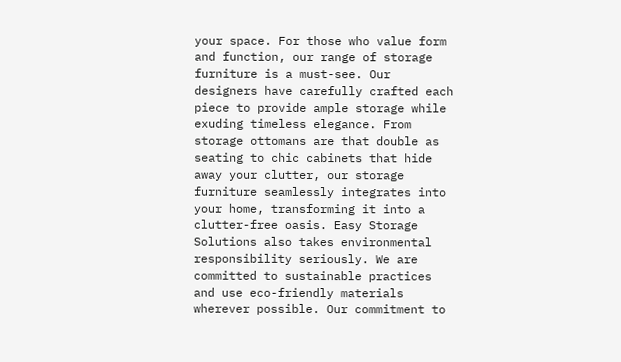your space. For those who value form and function, our range of storage furniture is a must-see. Our designers have carefully crafted each piece to provide ample storage while exuding timeless elegance. From storage ottomans are that double as seating to chic cabinets that hide away your clutter, our storage furniture seamlessly integrates into your home, transforming it into a clutter-free oasis. Easy Storage Solutions also takes environmental responsibility seriously. We are committed to sustainable practices and use eco-friendly materials wherever possible. Our commitment to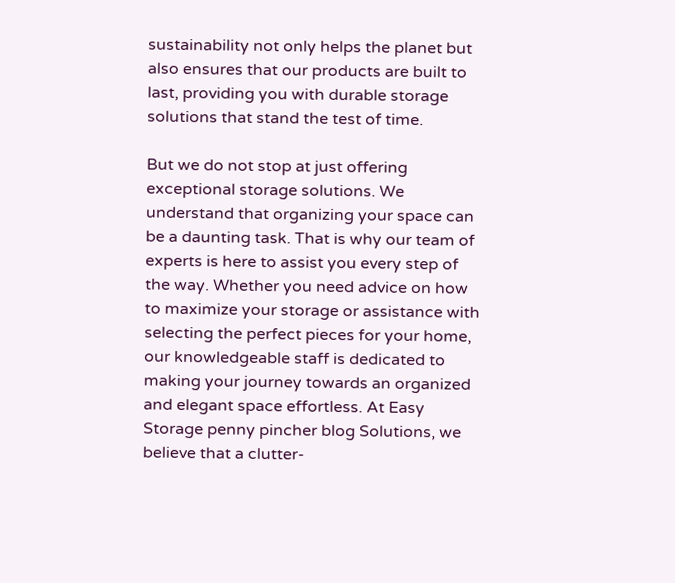sustainability not only helps the planet but also ensures that our products are built to last, providing you with durable storage solutions that stand the test of time.

But we do not stop at just offering exceptional storage solutions. We understand that organizing your space can be a daunting task. That is why our team of experts is here to assist you every step of the way. Whether you need advice on how to maximize your storage or assistance with selecting the perfect pieces for your home, our knowledgeable staff is dedicated to making your journey towards an organized and elegant space effortless. At Easy Storage penny pincher blog Solutions, we believe that a clutter-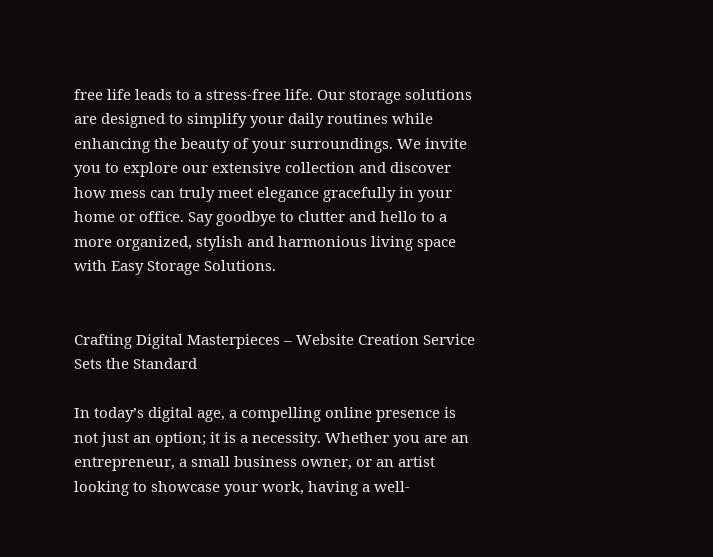free life leads to a stress-free life. Our storage solutions are designed to simplify your daily routines while enhancing the beauty of your surroundings. We invite you to explore our extensive collection and discover how mess can truly meet elegance gracefully in your home or office. Say goodbye to clutter and hello to a more organized, stylish and harmonious living space with Easy Storage Solutions.


Crafting Digital Masterpieces – Website Creation Service Sets the Standard

In today’s digital age, a compelling online presence is not just an option; it is a necessity. Whether you are an entrepreneur, a small business owner, or an artist looking to showcase your work, having a well-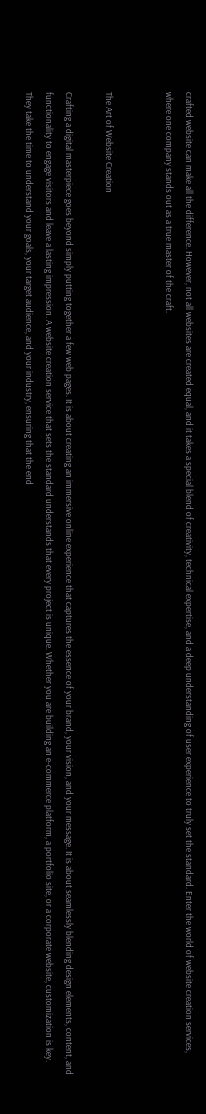crafted website can make all the difference. However, not all websites are created equal, and it takes a special blend of creativity, technical expertise, and a deep understanding of user experience to truly set the standard. Enter the world of website creation services, where one company stands out as a true master of the craft.


The Art of Website Creation

Crafting a digital masterpiece goes beyond simply putting together a few web pages. It is about creating an immersive online experience that captures the essence of your brand, your vision, and your message. It is about seamlessly blending design elements, content, and functionality to engage visitors and leave a lasting impression. A website creation service that sets the standard understands that every project is unique. Whether you are building an e-commerce platform, a portfolio site, or a corporate website, customization is key. They take the time to understand your goals, your target audience, and your industry, ensuring that the end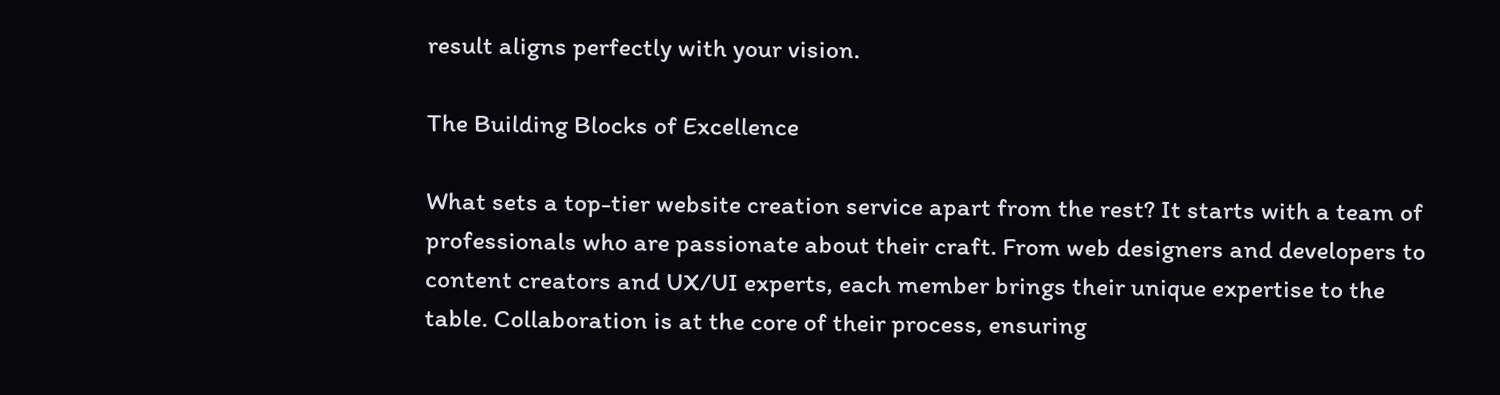result aligns perfectly with your vision.

The Building Blocks of Excellence

What sets a top-tier website creation service apart from the rest? It starts with a team of professionals who are passionate about their craft. From web designers and developers to content creators and UX/UI experts, each member brings their unique expertise to the table. Collaboration is at the core of their process, ensuring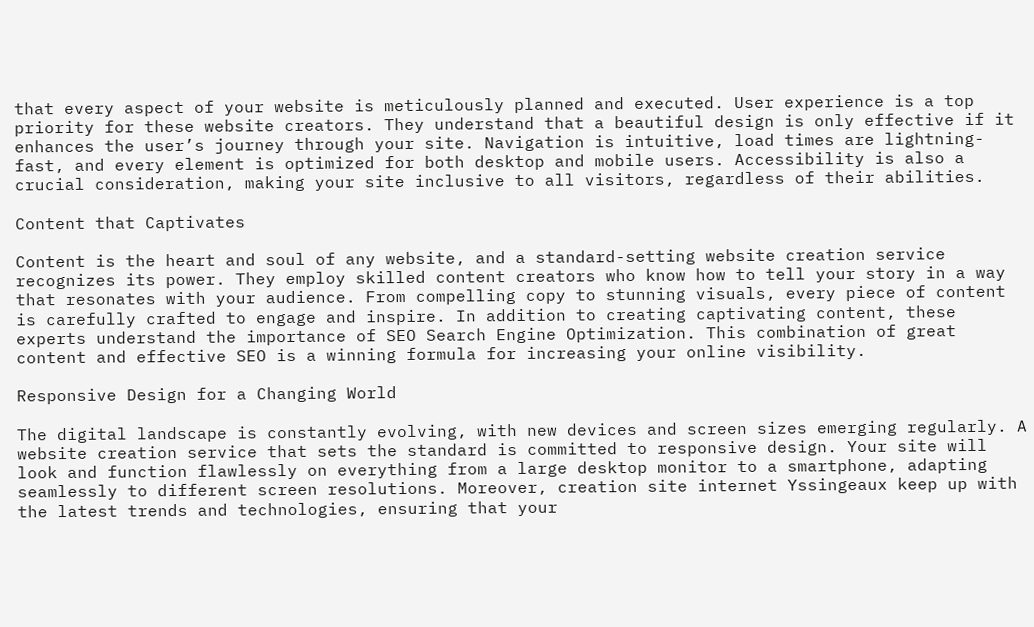that every aspect of your website is meticulously planned and executed. User experience is a top priority for these website creators. They understand that a beautiful design is only effective if it enhances the user’s journey through your site. Navigation is intuitive, load times are lightning-fast, and every element is optimized for both desktop and mobile users. Accessibility is also a crucial consideration, making your site inclusive to all visitors, regardless of their abilities.

Content that Captivates

Content is the heart and soul of any website, and a standard-setting website creation service recognizes its power. They employ skilled content creators who know how to tell your story in a way that resonates with your audience. From compelling copy to stunning visuals, every piece of content is carefully crafted to engage and inspire. In addition to creating captivating content, these experts understand the importance of SEO Search Engine Optimization. This combination of great content and effective SEO is a winning formula for increasing your online visibility.

Responsive Design for a Changing World

The digital landscape is constantly evolving, with new devices and screen sizes emerging regularly. A website creation service that sets the standard is committed to responsive design. Your site will look and function flawlessly on everything from a large desktop monitor to a smartphone, adapting seamlessly to different screen resolutions. Moreover, creation site internet Yssingeaux keep up with the latest trends and technologies, ensuring that your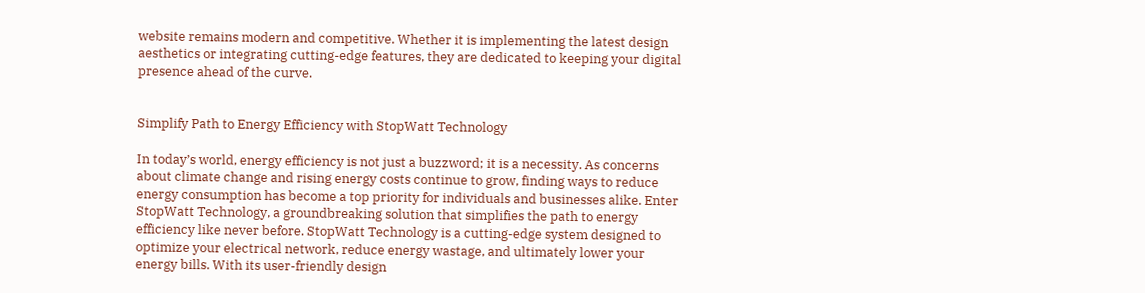website remains modern and competitive. Whether it is implementing the latest design aesthetics or integrating cutting-edge features, they are dedicated to keeping your digital presence ahead of the curve.


Simplify Path to Energy Efficiency with StopWatt Technology

In today’s world, energy efficiency is not just a buzzword; it is a necessity. As concerns about climate change and rising energy costs continue to grow, finding ways to reduce energy consumption has become a top priority for individuals and businesses alike. Enter StopWatt Technology, a groundbreaking solution that simplifies the path to energy efficiency like never before. StopWatt Technology is a cutting-edge system designed to optimize your electrical network, reduce energy wastage, and ultimately lower your energy bills. With its user-friendly design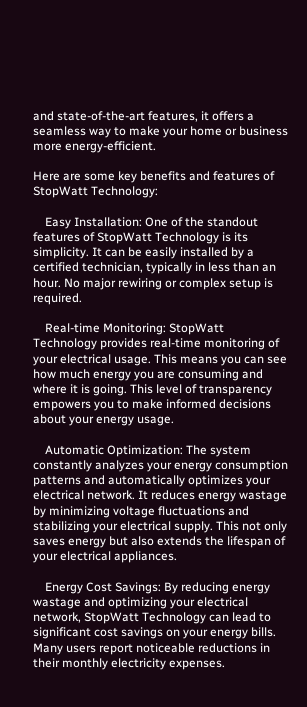and state-of-the-art features, it offers a seamless way to make your home or business more energy-efficient.

Here are some key benefits and features of StopWatt Technology:

    Easy Installation: One of the standout features of StopWatt Technology is its simplicity. It can be easily installed by a certified technician, typically in less than an hour. No major rewiring or complex setup is required.

    Real-time Monitoring: StopWatt Technology provides real-time monitoring of your electrical usage. This means you can see how much energy you are consuming and where it is going. This level of transparency empowers you to make informed decisions about your energy usage.

    Automatic Optimization: The system constantly analyzes your energy consumption patterns and automatically optimizes your electrical network. It reduces energy wastage by minimizing voltage fluctuations and stabilizing your electrical supply. This not only saves energy but also extends the lifespan of your electrical appliances.

    Energy Cost Savings: By reducing energy wastage and optimizing your electrical network, StopWatt Technology can lead to significant cost savings on your energy bills. Many users report noticeable reductions in their monthly electricity expenses.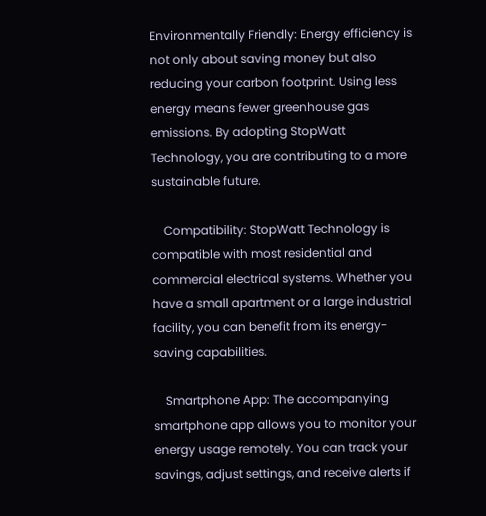Environmentally Friendly: Energy efficiency is not only about saving money but also reducing your carbon footprint. Using less energy means fewer greenhouse gas emissions. By adopting StopWatt Technology, you are contributing to a more sustainable future.

    Compatibility: StopWatt Technology is compatible with most residential and commercial electrical systems. Whether you have a small apartment or a large industrial facility, you can benefit from its energy-saving capabilities.

    Smartphone App: The accompanying smartphone app allows you to monitor your energy usage remotely. You can track your savings, adjust settings, and receive alerts if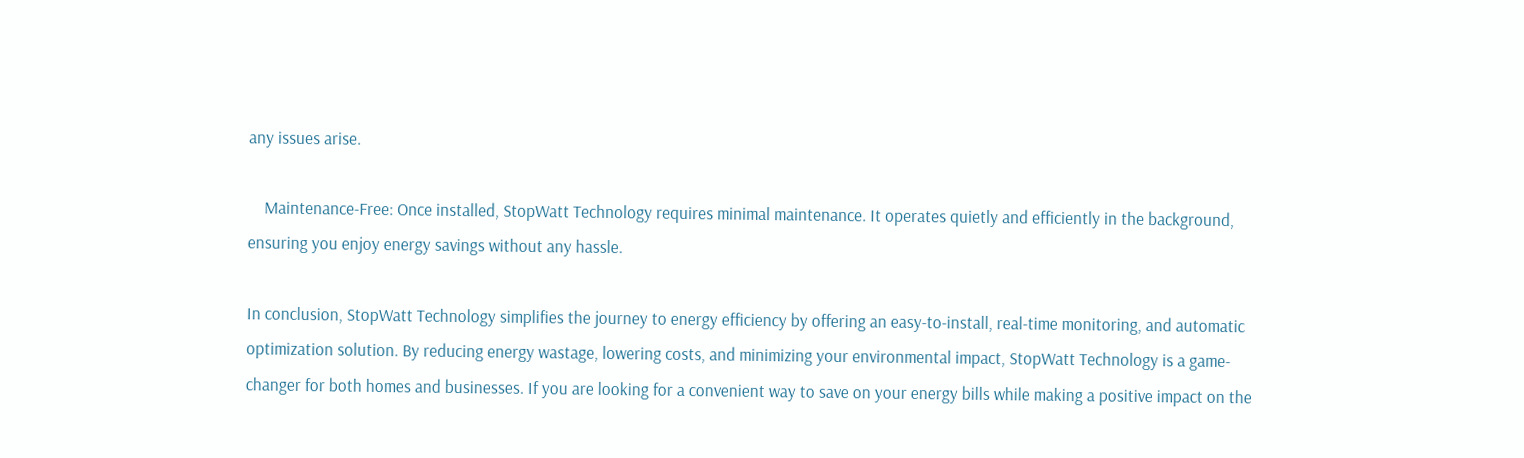any issues arise.

    Maintenance-Free: Once installed, StopWatt Technology requires minimal maintenance. It operates quietly and efficiently in the background, ensuring you enjoy energy savings without any hassle.

In conclusion, StopWatt Technology simplifies the journey to energy efficiency by offering an easy-to-install, real-time monitoring, and automatic optimization solution. By reducing energy wastage, lowering costs, and minimizing your environmental impact, StopWatt Technology is a game-changer for both homes and businesses. If you are looking for a convenient way to save on your energy bills while making a positive impact on the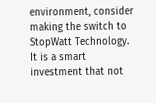environment, consider making the switch to StopWatt Technology.  It is a smart investment that not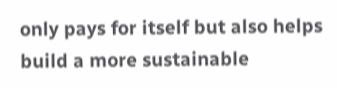only pays for itself but also helps build a more sustainable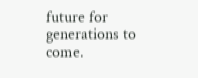future for generations to come.